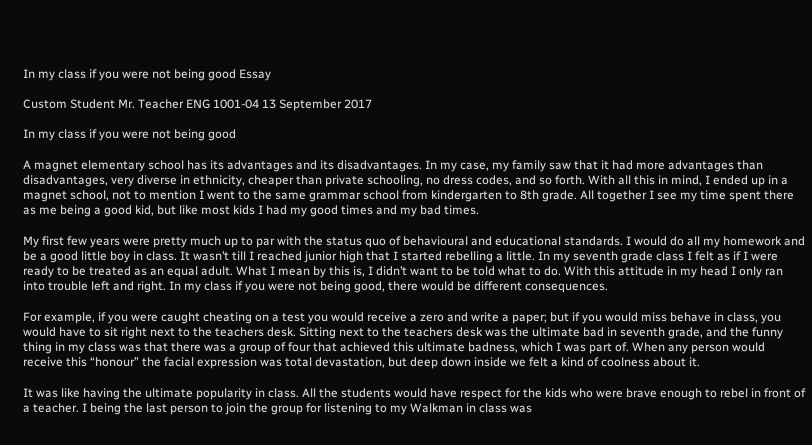In my class if you were not being good Essay

Custom Student Mr. Teacher ENG 1001-04 13 September 2017

In my class if you were not being good

A magnet elementary school has its advantages and its disadvantages. In my case, my family saw that it had more advantages than disadvantages, very diverse in ethnicity, cheaper than private schooling, no dress codes, and so forth. With all this in mind, I ended up in a magnet school, not to mention I went to the same grammar school from kindergarten to 8th grade. All together I see my time spent there as me being a good kid, but like most kids I had my good times and my bad times.

My first few years were pretty much up to par with the status quo of behavioural and educational standards. I would do all my homework and be a good little boy in class. It wasn’t till I reached junior high that I started rebelling a little. In my seventh grade class I felt as if I were ready to be treated as an equal adult. What I mean by this is, I didn’t want to be told what to do. With this attitude in my head I only ran into trouble left and right. In my class if you were not being good, there would be different consequences.

For example, if you were caught cheating on a test you would receive a zero and write a paper; but if you would miss behave in class, you would have to sit right next to the teachers desk. Sitting next to the teachers desk was the ultimate bad in seventh grade, and the funny thing in my class was that there was a group of four that achieved this ultimate badness, which I was part of. When any person would receive this “honour” the facial expression was total devastation, but deep down inside we felt a kind of coolness about it.

It was like having the ultimate popularity in class. All the students would have respect for the kids who were brave enough to rebel in front of a teacher. I being the last person to join the group for listening to my Walkman in class was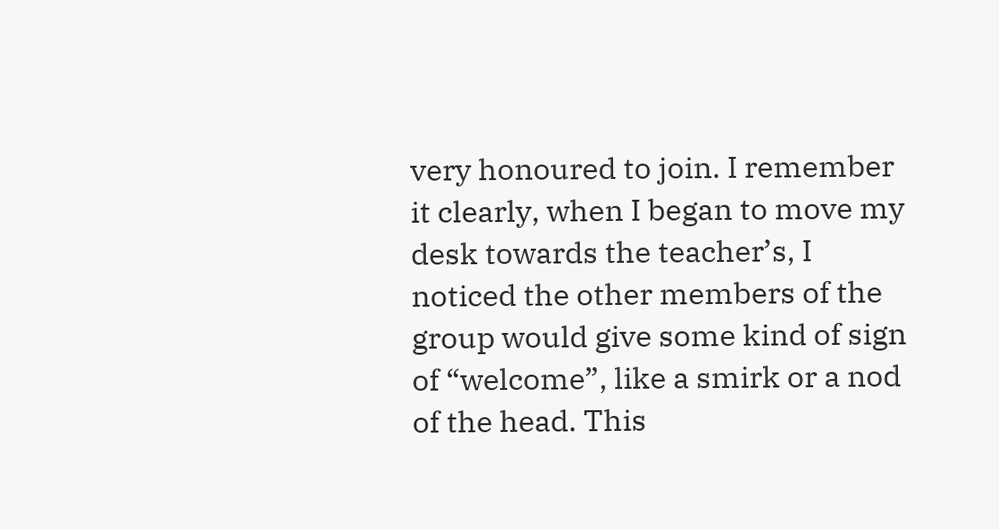very honoured to join. I remember it clearly, when I began to move my desk towards the teacher’s, I noticed the other members of the group would give some kind of sign of “welcome”, like a smirk or a nod of the head. This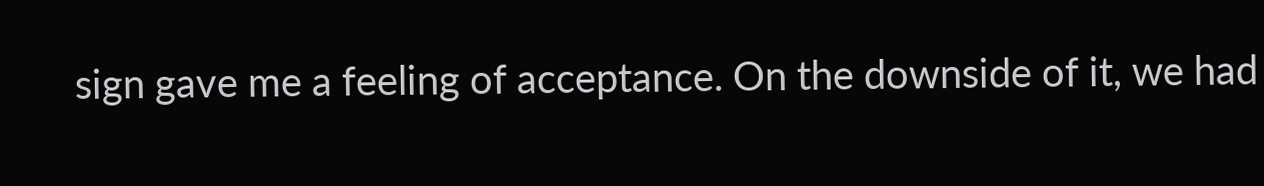sign gave me a feeling of acceptance. On the downside of it, we had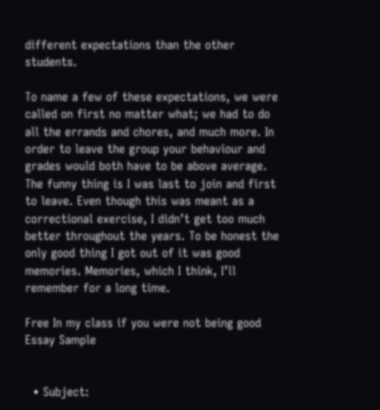different expectations than the other students.

To name a few of these expectations, we were called on first no matter what; we had to do all the errands and chores, and much more. In order to leave the group your behaviour and grades would both have to be above average. The funny thing is I was last to join and first to leave. Even though this was meant as a correctional exercise, I didn’t get too much better throughout the years. To be honest the only good thing I got out of it was good memories. Memories, which I think, I’ll remember for a long time.

Free In my class if you were not being good Essay Sample


  • Subject: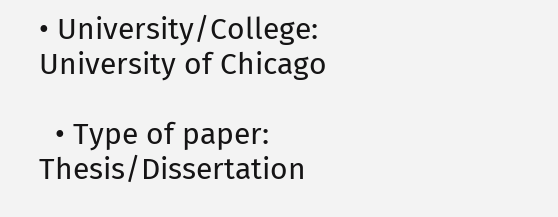• University/College: University of Chicago

  • Type of paper: Thesis/Dissertation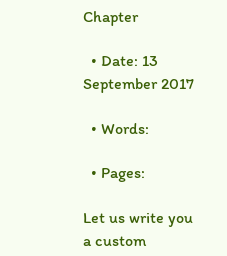Chapter

  • Date: 13 September 2017

  • Words:

  • Pages:

Let us write you a custom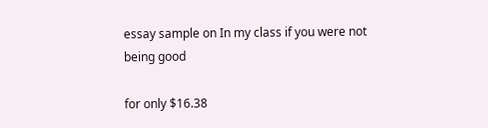essay sample on In my class if you were not being good

for only $16.38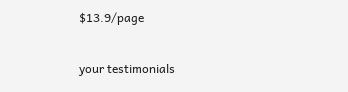$13.9/page

your testimonials